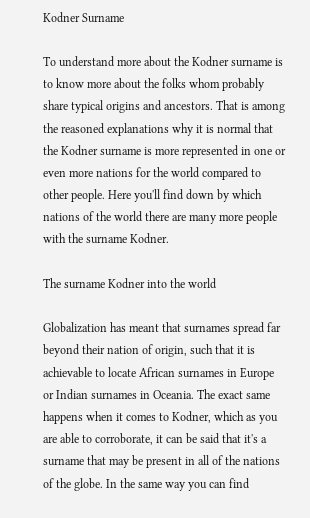Kodner Surname

To understand more about the Kodner surname is to know more about the folks whom probably share typical origins and ancestors. That is among the reasoned explanations why it is normal that the Kodner surname is more represented in one or even more nations for the world compared to other people. Here you'll find down by which nations of the world there are many more people with the surname Kodner.

The surname Kodner into the world

Globalization has meant that surnames spread far beyond their nation of origin, such that it is achievable to locate African surnames in Europe or Indian surnames in Oceania. The exact same happens when it comes to Kodner, which as you are able to corroborate, it can be said that it's a surname that may be present in all of the nations of the globe. In the same way you can find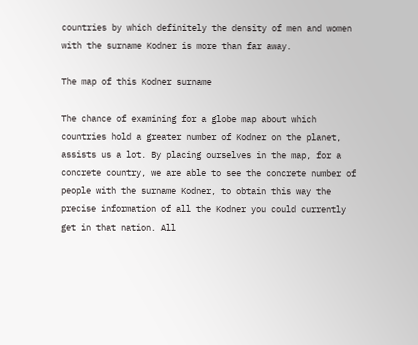countries by which definitely the density of men and women with the surname Kodner is more than far away.

The map of this Kodner surname

The chance of examining for a globe map about which countries hold a greater number of Kodner on the planet, assists us a lot. By placing ourselves in the map, for a concrete country, we are able to see the concrete number of people with the surname Kodner, to obtain this way the precise information of all the Kodner you could currently get in that nation. All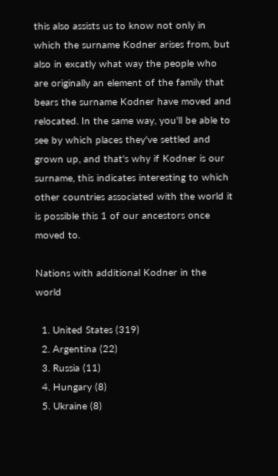this also assists us to know not only in which the surname Kodner arises from, but also in excatly what way the people who are originally an element of the family that bears the surname Kodner have moved and relocated. In the same way, you'll be able to see by which places they've settled and grown up, and that's why if Kodner is our surname, this indicates interesting to which other countries associated with the world it is possible this 1 of our ancestors once moved to.

Nations with additional Kodner in the world

  1. United States (319)
  2. Argentina (22)
  3. Russia (11)
  4. Hungary (8)
  5. Ukraine (8)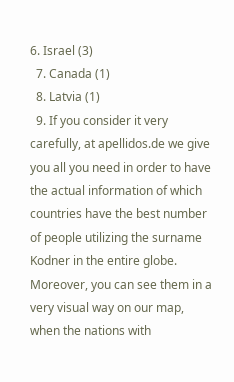6. Israel (3)
  7. Canada (1)
  8. Latvia (1)
  9. If you consider it very carefully, at apellidos.de we give you all you need in order to have the actual information of which countries have the best number of people utilizing the surname Kodner in the entire globe. Moreover, you can see them in a very visual way on our map, when the nations with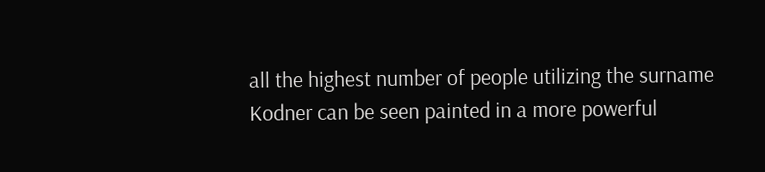all the highest number of people utilizing the surname Kodner can be seen painted in a more powerful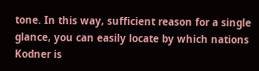tone. In this way, sufficient reason for a single glance, you can easily locate by which nations Kodner is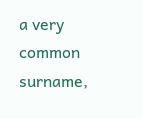a very common surname,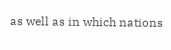as well as in which nations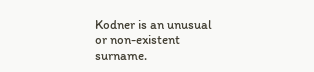Kodner is an unusual or non-existent surname.